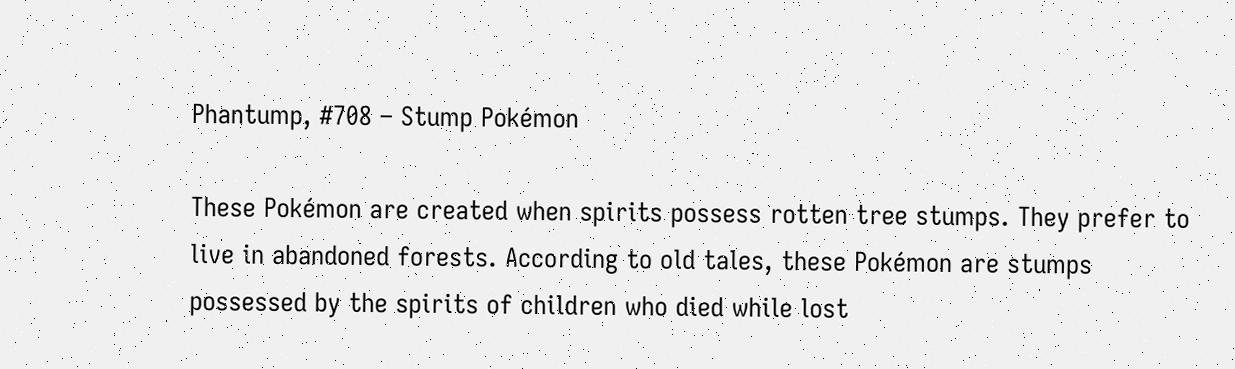Phantump, #708 – Stump Pokémon

These Pokémon are created when spirits possess rotten tree stumps. They prefer to live in abandoned forests. According to old tales, these Pokémon are stumps possessed by the spirits of children who died while lost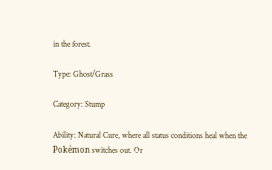in the forest.

Type: Ghost/Grass

Category: Stump

Ability: Natural Cure, where all status conditions heal when the Pokémon switches out. Or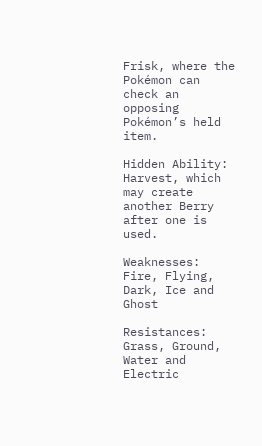Frisk, where the Pokémon can check an opposing Pokémon’s held item.

Hidden Ability: Harvest, which may create another Berry after one is used.

Weaknesses: Fire, Flying, Dark, Ice and Ghost

Resistances: Grass, Ground, Water and Electric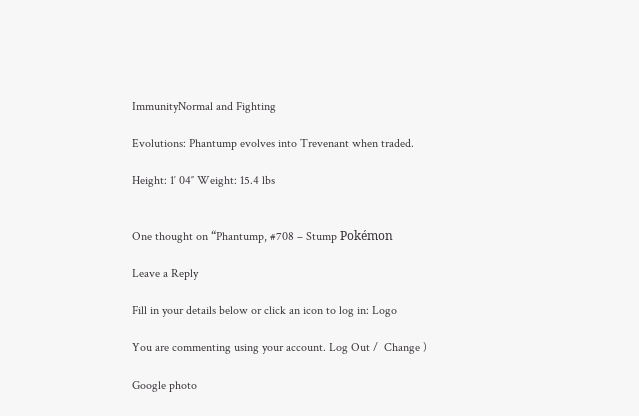ImmunityNormal and Fighting

Evolutions: Phantump evolves into Trevenant when traded.

Height: 1′ 04″ Weight: 15.4 lbs


One thought on “Phantump, #708 – Stump Pokémon

Leave a Reply

Fill in your details below or click an icon to log in: Logo

You are commenting using your account. Log Out /  Change )

Google photo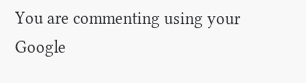You are commenting using your Google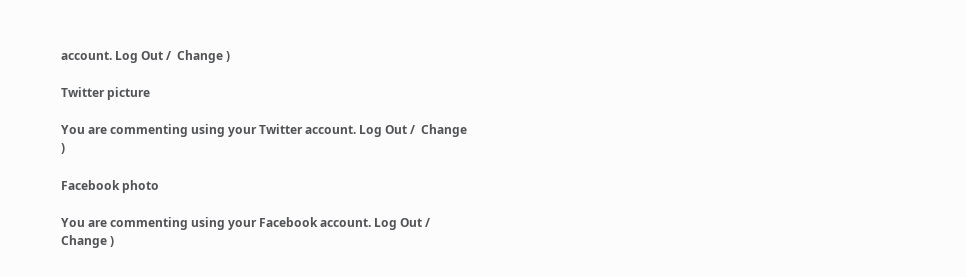account. Log Out /  Change )

Twitter picture

You are commenting using your Twitter account. Log Out /  Change )

Facebook photo

You are commenting using your Facebook account. Log Out /  Change )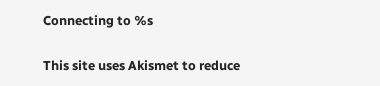Connecting to %s

This site uses Akismet to reduce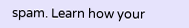spam. Learn how your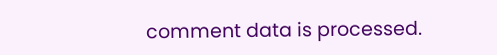comment data is processed.